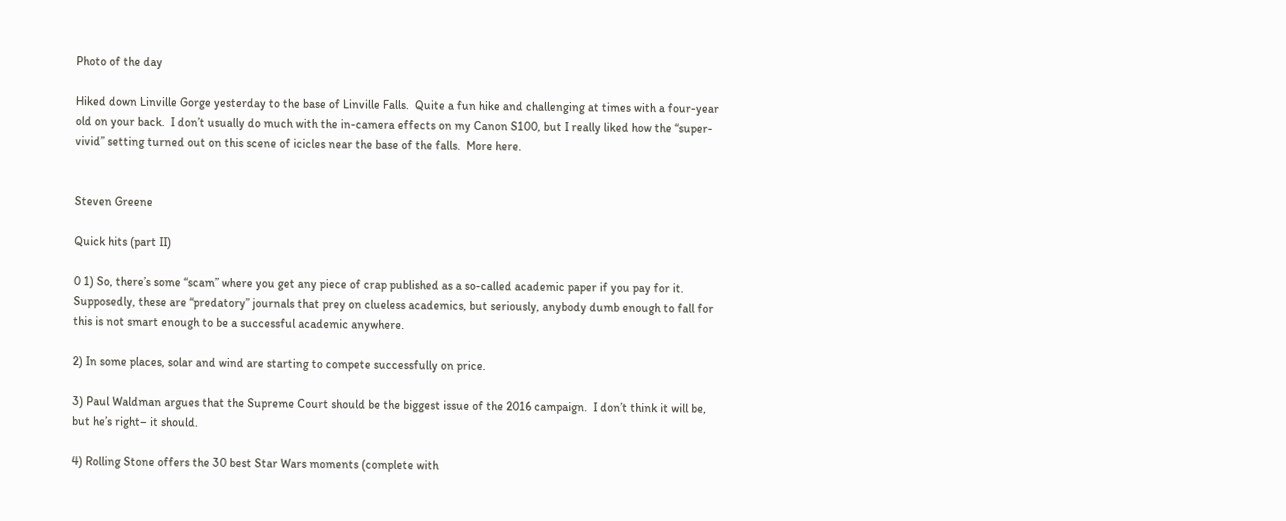Photo of the day

Hiked down Linville Gorge yesterday to the base of Linville Falls.  Quite a fun hike and challenging at times with a four-year old on your back.  I don’t usually do much with the in-camera effects on my Canon S100, but I really liked how the “super-vivid” setting turned out on this scene of icicles near the base of the falls.  More here.


Steven Greene

Quick hits (part II)

0 1) So, there’s some “scam” where you get any piece of crap published as a so-called academic paper if you pay for it.   Supposedly, these are “predatory” journals that prey on clueless academics, but seriously, anybody dumb enough to fall for this is not smart enough to be a successful academic anywhere.

2) In some places, solar and wind are starting to compete successfully on price.

3) Paul Waldman argues that the Supreme Court should be the biggest issue of the 2016 campaign.  I don’t think it will be, but he’s right– it should.

4) Rolling Stone offers the 30 best Star Wars moments (complete with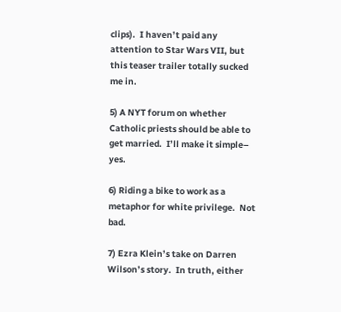clips).  I haven’t paid any attention to Star Wars VII, but this teaser trailer totally sucked me in.

5) A NYT forum on whether Catholic priests should be able to get married.  I’ll make it simple– yes.

6) Riding a bike to work as a metaphor for white privilege.  Not bad.

7) Ezra Klein’s take on Darren Wilson’s story.  In truth, either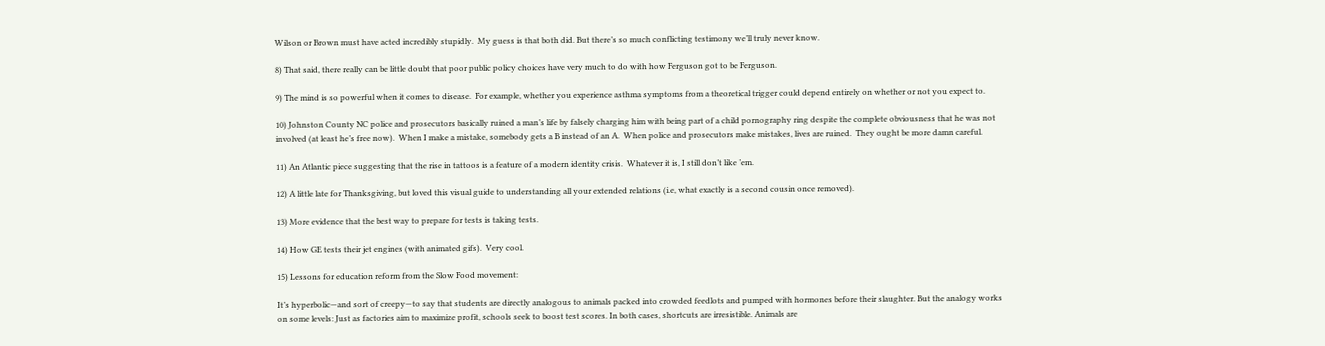Wilson or Brown must have acted incredibly stupidly.  My guess is that both did. But there’s so much conflicting testimony we’ll truly never know.

8) That said, there really can be little doubt that poor public policy choices have very much to do with how Ferguson got to be Ferguson.

9) The mind is so powerful when it comes to disease.  For example, whether you experience asthma symptoms from a theoretical trigger could depend entirely on whether or not you expect to.

10) Johnston County NC police and prosecutors basically ruined a man’s life by falsely charging him with being part of a child pornography ring despite the complete obviousness that he was not involved (at least he’s free now).  When I make a mistake, somebody gets a B instead of an A.  When police and prosecutors make mistakes, lives are ruined.  They ought be more damn careful.

11) An Atlantic piece suggesting that the rise in tattoos is a feature of a modern identity crisis.  Whatever it is, I still don’t like ’em.

12) A little late for Thanksgiving, but loved this visual guide to understanding all your extended relations (i.e, what exactly is a second cousin once removed).

13) More evidence that the best way to prepare for tests is taking tests.

14) How GE tests their jet engines (with animated gifs).  Very cool.

15) Lessons for education reform from the Slow Food movement:

It’s hyperbolic—and sort of creepy—to say that students are directly analogous to animals packed into crowded feedlots and pumped with hormones before their slaughter. But the analogy works on some levels: Just as factories aim to maximize profit, schools seek to boost test scores. In both cases, shortcuts are irresistible. Animals are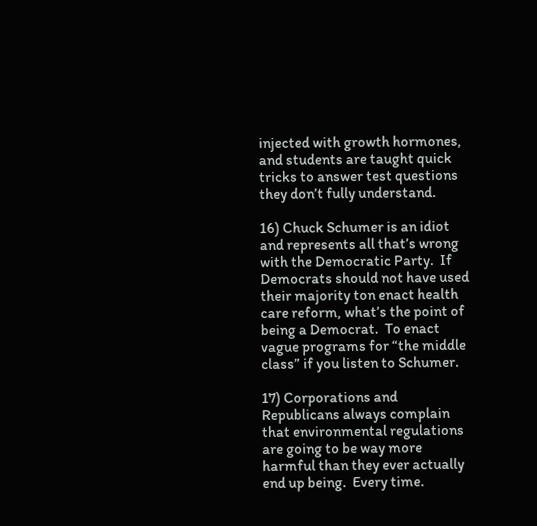injected with growth hormones, and students are taught quick tricks to answer test questions they don’t fully understand.

16) Chuck Schumer is an idiot and represents all that’s wrong with the Democratic Party.  If Democrats should not have used their majority ton enact health care reform, what’s the point of being a Democrat.  To enact vague programs for “the middle class” if you listen to Schumer.

17) Corporations and Republicans always complain that environmental regulations are going to be way more harmful than they ever actually end up being.  Every time.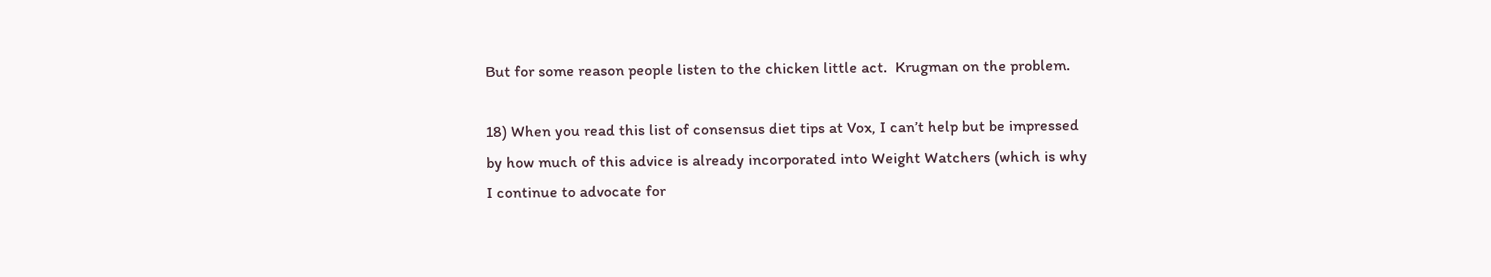But for some reason people listen to the chicken little act.  Krugman on the problem.

18) When you read this list of consensus diet tips at Vox, I can’t help but be impressed by how much of this advice is already incorporated into Weight Watchers (which is why I continue to advocate for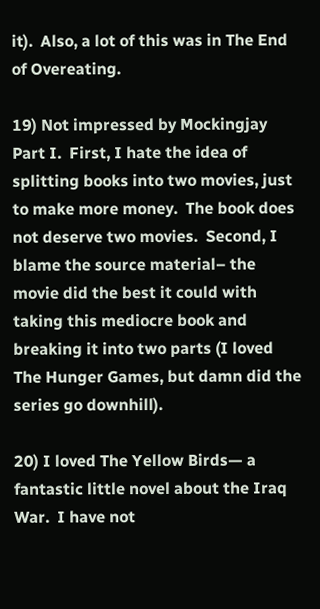it).  Also, a lot of this was in The End of Overeating.

19) Not impressed by Mockingjay Part I.  First, I hate the idea of splitting books into two movies, just to make more money.  The book does not deserve two movies.  Second, I blame the source material– the movie did the best it could with taking this mediocre book and breaking it into two parts (I loved The Hunger Games, but damn did the series go downhill).

20) I loved The Yellow Birds— a fantastic little novel about the Iraq War.  I have not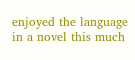enjoyed the language in a novel this much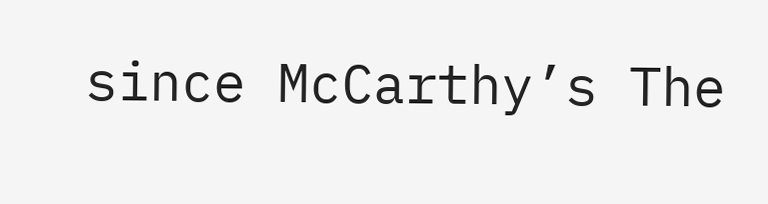since McCarthy’s The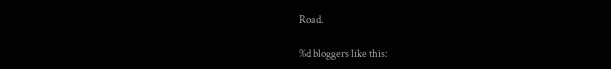Road.

%d bloggers like this: